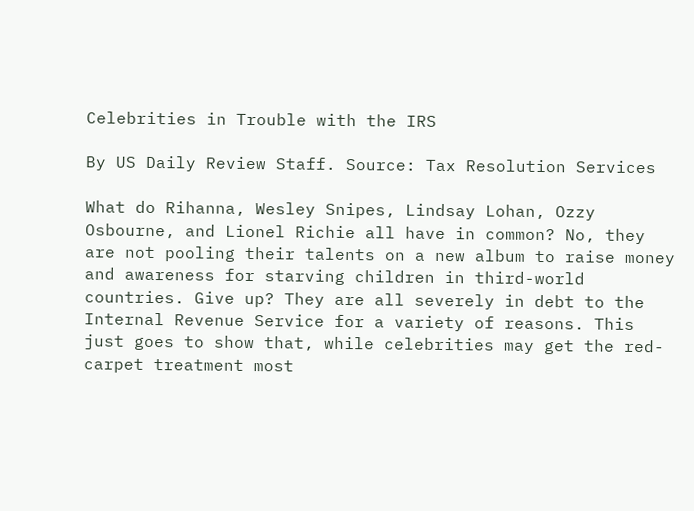Celebrities in Trouble with the IRS

By US Daily Review Staff. Source: Tax Resolution Services

What do Rihanna, Wesley Snipes, Lindsay Lohan, Ozzy Osbourne, and Lionel Richie all have in common? No, they are not pooling their talents on a new album to raise money and awareness for starving children in third-world countries. Give up? They are all severely in debt to the Internal Revenue Service for a variety of reasons. This just goes to show that, while celebrities may get the red-carpet treatment most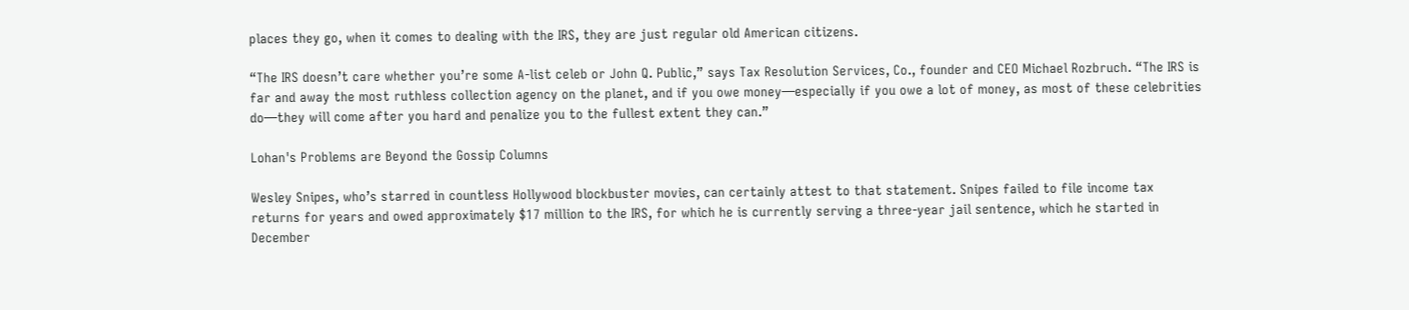places they go, when it comes to dealing with the IRS, they are just regular old American citizens.

“The IRS doesn’t care whether you’re some A-list celeb or John Q. Public,” says Tax Resolution Services, Co., founder and CEO Michael Rozbruch. “The IRS is far and away the most ruthless collection agency on the planet, and if you owe money—especially if you owe a lot of money, as most of these celebrities do—they will come after you hard and penalize you to the fullest extent they can.”

Lohan's Problems are Beyond the Gossip Columns

Wesley Snipes, who’s starred in countless Hollywood blockbuster movies, can certainly attest to that statement. Snipes failed to file income tax returns for years and owed approximately $17 million to the IRS, for which he is currently serving a three-year jail sentence, which he started in December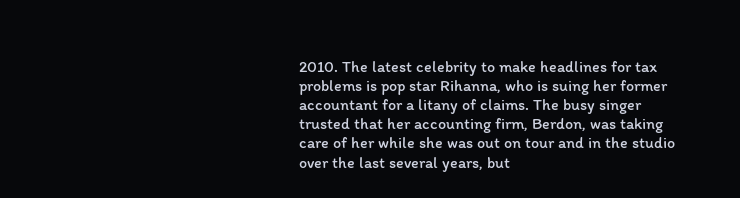2010. The latest celebrity to make headlines for tax problems is pop star Rihanna, who is suing her former accountant for a litany of claims. The busy singer trusted that her accounting firm, Berdon, was taking care of her while she was out on tour and in the studio over the last several years, but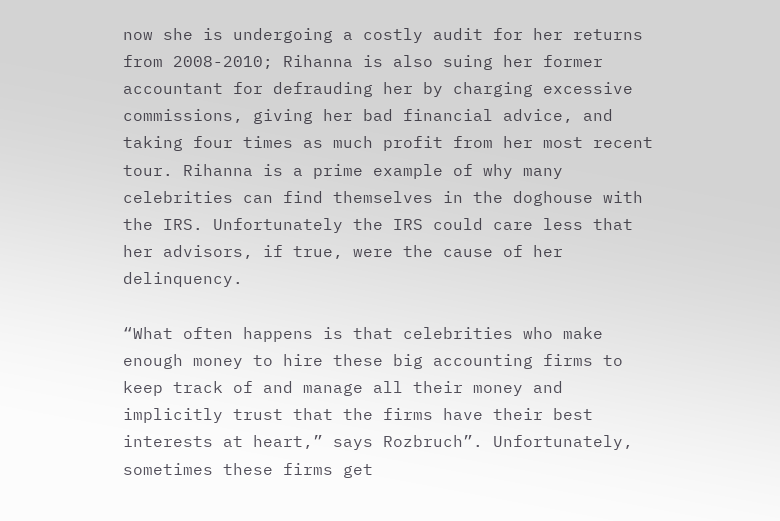now she is undergoing a costly audit for her returns from 2008-2010; Rihanna is also suing her former accountant for defrauding her by charging excessive commissions, giving her bad financial advice, and taking four times as much profit from her most recent tour. Rihanna is a prime example of why many celebrities can find themselves in the doghouse with the IRS. Unfortunately the IRS could care less that her advisors, if true, were the cause of her delinquency.

“What often happens is that celebrities who make enough money to hire these big accounting firms to keep track of and manage all their money and implicitly trust that the firms have their best interests at heart,” says Rozbruch”. Unfortunately, sometimes these firms get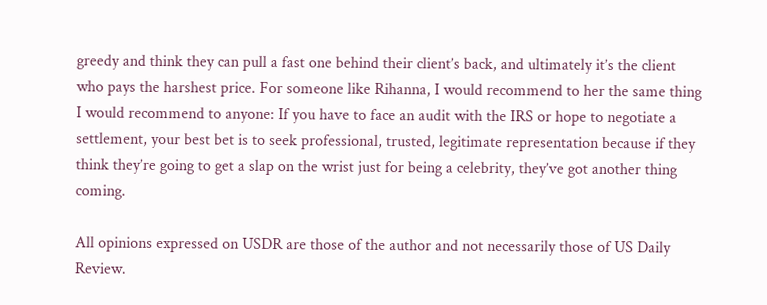greedy and think they can pull a fast one behind their client’s back, and ultimately it’s the client who pays the harshest price. For someone like Rihanna, I would recommend to her the same thing I would recommend to anyone: If you have to face an audit with the IRS or hope to negotiate a settlement, your best bet is to seek professional, trusted, legitimate representation because if they think they’re going to get a slap on the wrist just for being a celebrity, they’ve got another thing coming.

All opinions expressed on USDR are those of the author and not necessarily those of US Daily Review.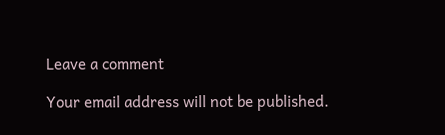Leave a comment

Your email address will not be published.